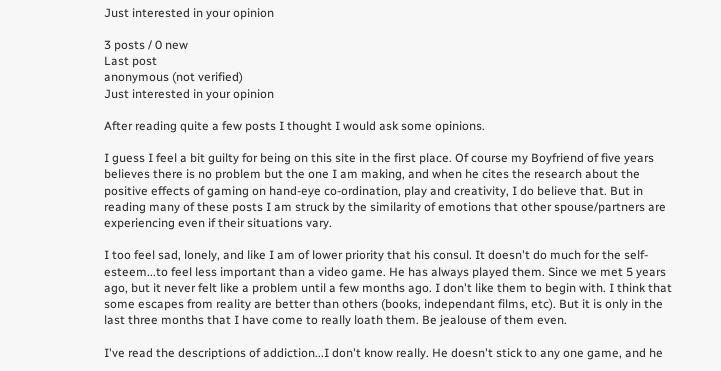Just interested in your opinion

3 posts / 0 new
Last post
anonymous (not verified)
Just interested in your opinion

After reading quite a few posts I thought I would ask some opinions.

I guess I feel a bit guilty for being on this site in the first place. Of course my Boyfriend of five years believes there is no problem but the one I am making, and when he cites the research about the positive effects of gaming on hand-eye co-ordination, play and creativity, I do believe that. But in reading many of these posts I am struck by the similarity of emotions that other spouse/partners are experiencing even if their situations vary.

I too feel sad, lonely, and like I am of lower priority that his consul. It doesn't do much for the self-esteem...to feel less important than a video game. He has always played them. Since we met 5 years ago, but it never felt like a problem until a few months ago. I don't like them to begin with. I think that some escapes from reality are better than others (books, independant films, etc). But it is only in the last three months that I have come to really loath them. Be jealouse of them even.

I've read the descriptions of addiction...I don't know really. He doesn't stick to any one game, and he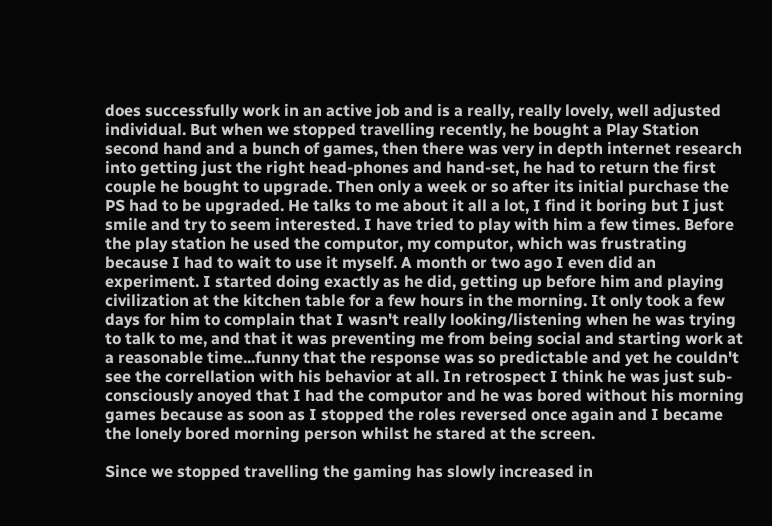does successfully work in an active job and is a really, really lovely, well adjusted individual. But when we stopped travelling recently, he bought a Play Station second hand and a bunch of games, then there was very in depth internet research into getting just the right head-phones and hand-set, he had to return the first couple he bought to upgrade. Then only a week or so after its initial purchase the PS had to be upgraded. He talks to me about it all a lot, I find it boring but I just smile and try to seem interested. I have tried to play with him a few times. Before the play station he used the computor, my computor, which was frustrating because I had to wait to use it myself. A month or two ago I even did an experiment. I started doing exactly as he did, getting up before him and playing civilization at the kitchen table for a few hours in the morning. It only took a few days for him to complain that I wasn't really looking/listening when he was trying to talk to me, and that it was preventing me from being social and starting work at a reasonable time...funny that the response was so predictable and yet he couldn't see the correllation with his behavior at all. In retrospect I think he was just sub-consciously anoyed that I had the computor and he was bored without his morning games because as soon as I stopped the roles reversed once again and I became the lonely bored morning person whilst he stared at the screen.

Since we stopped travelling the gaming has slowly increased in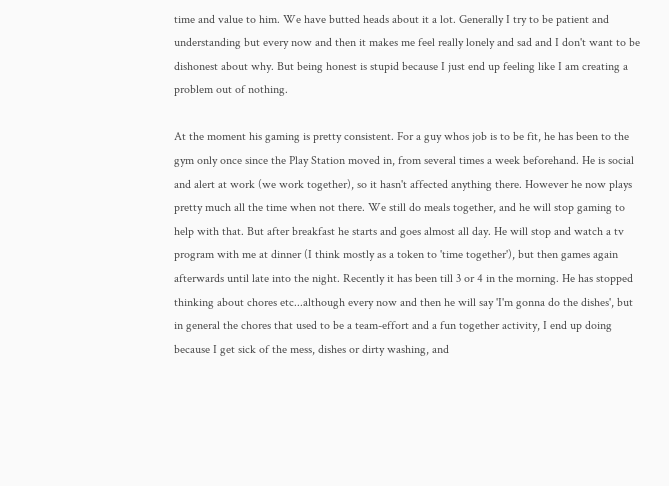time and value to him. We have butted heads about it a lot. Generally I try to be patient and understanding but every now and then it makes me feel really lonely and sad and I don't want to be dishonest about why. But being honest is stupid because I just end up feeling like I am creating a problem out of nothing.

At the moment his gaming is pretty consistent. For a guy whos job is to be fit, he has been to the gym only once since the Play Station moved in, from several times a week beforehand. He is social and alert at work (we work together), so it hasn't affected anything there. However he now plays pretty much all the time when not there. We still do meals together, and he will stop gaming to help with that. But after breakfast he starts and goes almost all day. He will stop and watch a tv program with me at dinner (I think mostly as a token to 'time together'), but then games again afterwards until late into the night. Recently it has been till 3 or 4 in the morning. He has stopped thinking about chores etc...although every now and then he will say 'I'm gonna do the dishes', but in general the chores that used to be a team-effort and a fun together activity, I end up doing because I get sick of the mess, dishes or dirty washing, and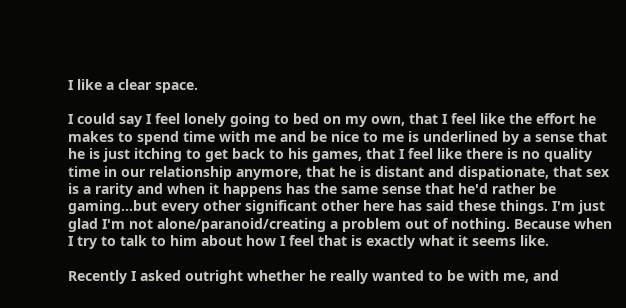I like a clear space.

I could say I feel lonely going to bed on my own, that I feel like the effort he makes to spend time with me and be nice to me is underlined by a sense that he is just itching to get back to his games, that I feel like there is no quality time in our relationship anymore, that he is distant and dispationate, that sex is a rarity and when it happens has the same sense that he'd rather be gaming...but every other significant other here has said these things. I'm just glad I'm not alone/paranoid/creating a problem out of nothing. Because when I try to talk to him about how I feel that is exactly what it seems like.

Recently I asked outright whether he really wanted to be with me, and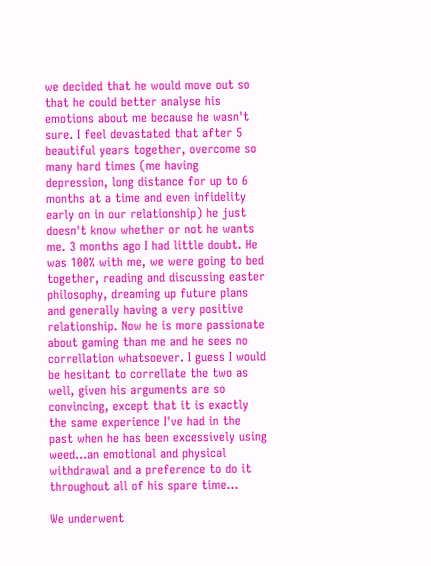we decided that he would move out so that he could better analyse his emotions about me because he wasn't sure. I feel devastated that after 5 beautiful years together, overcome so many hard times (me having depression, long distance for up to 6 months at a time and even infidelity early on in our relationship) he just doesn't know whether or not he wants me. 3 months ago I had little doubt. He was 100% with me, we were going to bed together, reading and discussing easter philosophy, dreaming up future plans and generally having a very positive relationship. Now he is more passionate about gaming than me and he sees no correllation whatsoever. I guess I would be hesitant to correllate the two as well, given his arguments are so convincing, except that it is exactly the same experience I've had in the past when he has been excessively using weed...an emotional and physical withdrawal and a preference to do it throughout all of his spare time...

We underwent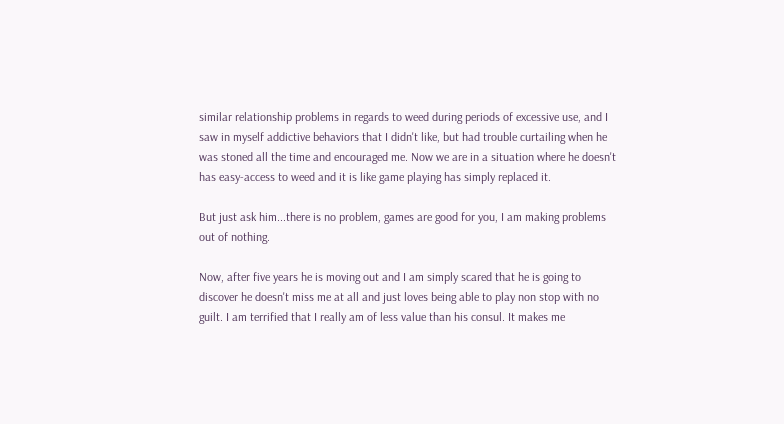similar relationship problems in regards to weed during periods of excessive use, and I saw in myself addictive behaviors that I didn't like, but had trouble curtailing when he was stoned all the time and encouraged me. Now we are in a situation where he doesn't has easy-access to weed and it is like game playing has simply replaced it.

But just ask him...there is no problem, games are good for you, I am making problems out of nothing.

Now, after five years he is moving out and I am simply scared that he is going to discover he doesn't miss me at all and just loves being able to play non stop with no guilt. I am terrified that I really am of less value than his consul. It makes me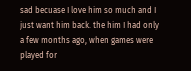sad becuase I love him so much and I just want him back. the him I had only a few months ago, when games were played for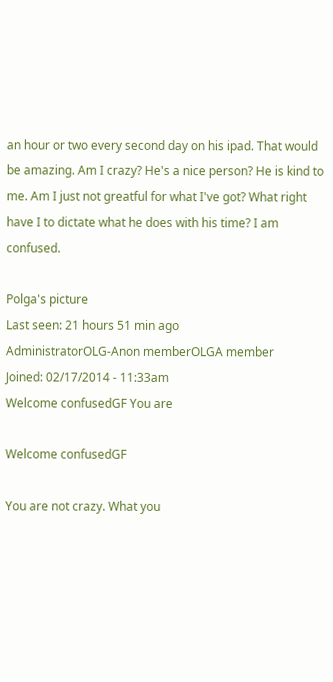an hour or two every second day on his ipad. That would be amazing. Am I crazy? He's a nice person? He is kind to me. Am I just not greatful for what I've got? What right have I to dictate what he does with his time? I am confused.

Polga's picture
Last seen: 21 hours 51 min ago
AdministratorOLG-Anon memberOLGA member
Joined: 02/17/2014 - 11:33am
Welcome confusedGF You are

Welcome confusedGF

You are not crazy. What you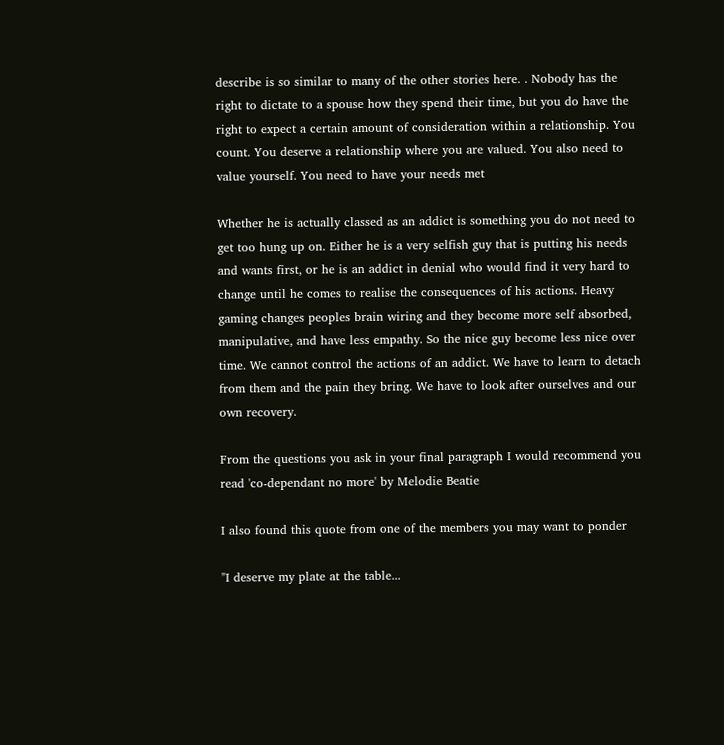describe is so similar to many of the other stories here. . Nobody has the right to dictate to a spouse how they spend their time, but you do have the right to expect a certain amount of consideration within a relationship. You count. You deserve a relationship where you are valued. You also need to value yourself. You need to have your needs met

Whether he is actually classed as an addict is something you do not need to get too hung up on. Either he is a very selfish guy that is putting his needs and wants first, or he is an addict in denial who would find it very hard to change until he comes to realise the consequences of his actions. Heavy gaming changes peoples brain wiring and they become more self absorbed, manipulative, and have less empathy. So the nice guy become less nice over time. We cannot control the actions of an addict. We have to learn to detach from them and the pain they bring. We have to look after ourselves and our own recovery.

From the questions you ask in your final paragraph I would recommend you read 'co-dependant no more' by Melodie Beatie

I also found this quote from one of the members you may want to ponder

"I deserve my plate at the table...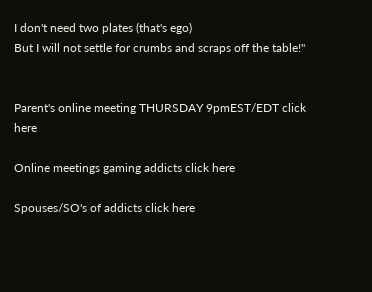I don't need two plates (that's ego)
But I will not settle for crumbs and scraps off the table!"


Parent's online meeting THURSDAY 9pmEST/EDT click here

Online meetings gaming addicts click here

Spouses/SO's of addicts click here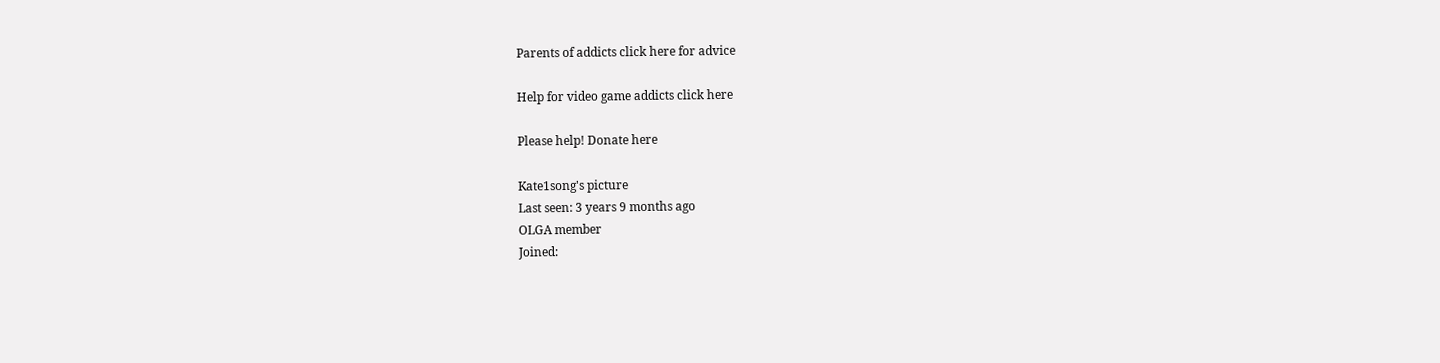Parents of addicts click here for advice

Help for video game addicts click here

Please help! Donate here

Kate1song's picture
Last seen: 3 years 9 months ago
OLGA member
Joined: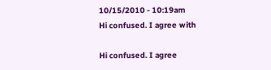10/15/2010 - 10:19am
Hi confused. I agree with

Hi confused. I agree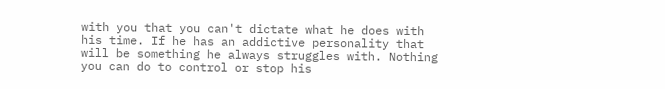with you that you can't dictate what he does with his time. If he has an addictive personality that will be something he always struggles with. Nothing you can do to control or stop his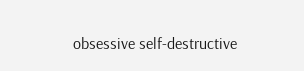obsessive self-destructive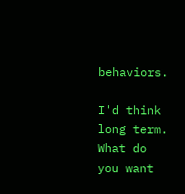behaviors.

I'd think long term. What do you want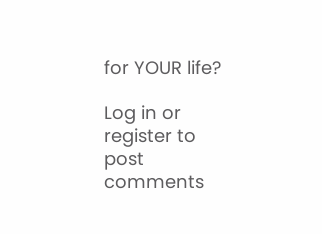for YOUR life?

Log in or register to post comments